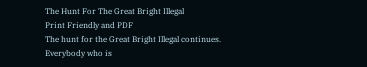The Hunt For The Great Bright Illegal
Print Friendly and PDF
The hunt for the Great Bright Illegal continues. Everybody who is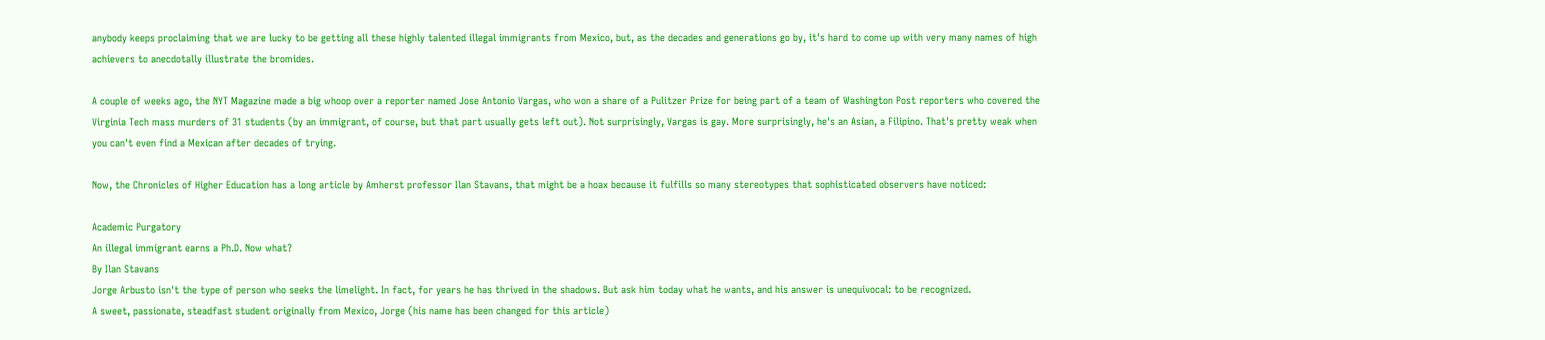anybody keeps proclaiming that we are lucky to be getting all these highly talented illegal immigrants from Mexico, but, as the decades and generations go by, it's hard to come up with very many names of high achievers to anecdotally illustrate the bromides.

A couple of weeks ago, the NYT Magazine made a big whoop over a reporter named Jose Antonio Vargas, who won a share of a Pulitzer Prize for being part of a team of Washington Post reporters who covered the Virginia Tech mass murders of 31 students (by an immigrant, of course, but that part usually gets left out). Not surprisingly, Vargas is gay. More surprisingly, he's an Asian, a Filipino. That's pretty weak when you can't even find a Mexican after decades of trying.

Now, the Chronicles of Higher Education has a long article by Amherst professor Ilan Stavans, that might be a hoax because it fulfills so many stereotypes that sophisticated observers have noticed:

Academic Purgatory
An illegal immigrant earns a Ph.D. Now what?
By Ilan Stavans
Jorge Arbusto isn't the type of person who seeks the limelight. In fact, for years he has thrived in the shadows. But ask him today what he wants, and his answer is unequivocal: to be recognized.
A sweet, passionate, steadfast student originally from Mexico, Jorge (his name has been changed for this article)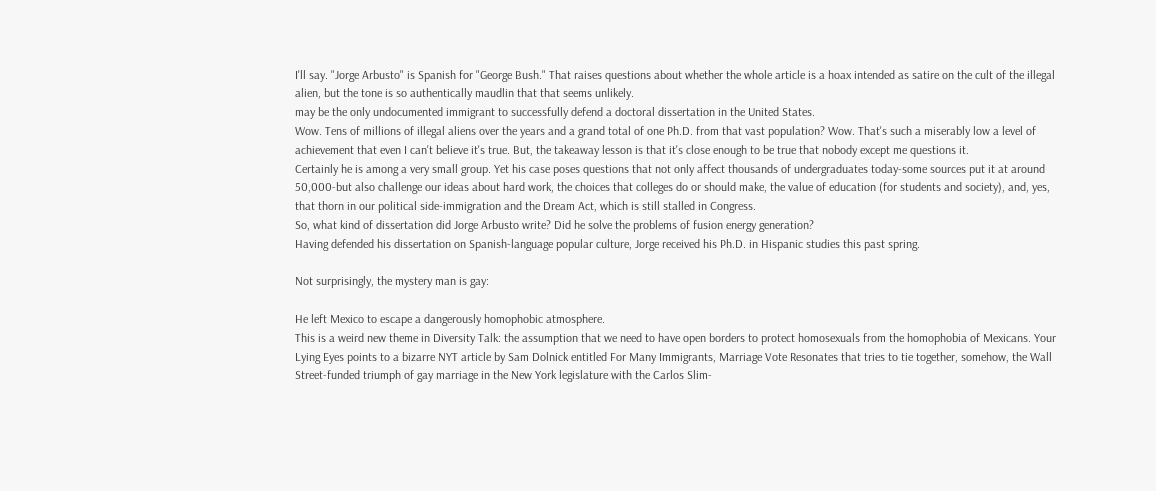I'll say. "Jorge Arbusto" is Spanish for "George Bush." That raises questions about whether the whole article is a hoax intended as satire on the cult of the illegal alien, but the tone is so authentically maudlin that that seems unlikely.
may be the only undocumented immigrant to successfully defend a doctoral dissertation in the United States.
Wow. Tens of millions of illegal aliens over the years and a grand total of one Ph.D. from that vast population? Wow. That's such a miserably low a level of achievement that even I can't believe it's true. But, the takeaway lesson is that it's close enough to be true that nobody except me questions it.
Certainly he is among a very small group. Yet his case poses questions that not only affect thousands of undergraduates today-some sources put it at around 50,000-but also challenge our ideas about hard work, the choices that colleges do or should make, the value of education (for students and society), and, yes, that thorn in our political side-immigration and the Dream Act, which is still stalled in Congress.
So, what kind of dissertation did Jorge Arbusto write? Did he solve the problems of fusion energy generation?
Having defended his dissertation on Spanish-language popular culture, Jorge received his Ph.D. in Hispanic studies this past spring.

Not surprisingly, the mystery man is gay:

He left Mexico to escape a dangerously homophobic atmosphere.
This is a weird new theme in Diversity Talk: the assumption that we need to have open borders to protect homosexuals from the homophobia of Mexicans. Your Lying Eyes points to a bizarre NYT article by Sam Dolnick entitled For Many Immigrants, Marriage Vote Resonates that tries to tie together, somehow, the Wall Street-funded triumph of gay marriage in the New York legislature with the Carlos Slim-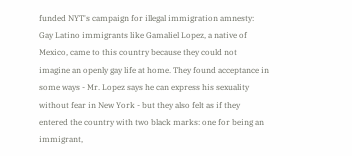funded NYT's campaign for illegal immigration amnesty:
Gay Latino immigrants like Gamaliel Lopez, a native of Mexico, came to this country because they could not imagine an openly gay life at home. They found acceptance in some ways - Mr. Lopez says he can express his sexuality without fear in New York - but they also felt as if they entered the country with two black marks: one for being an immigrant,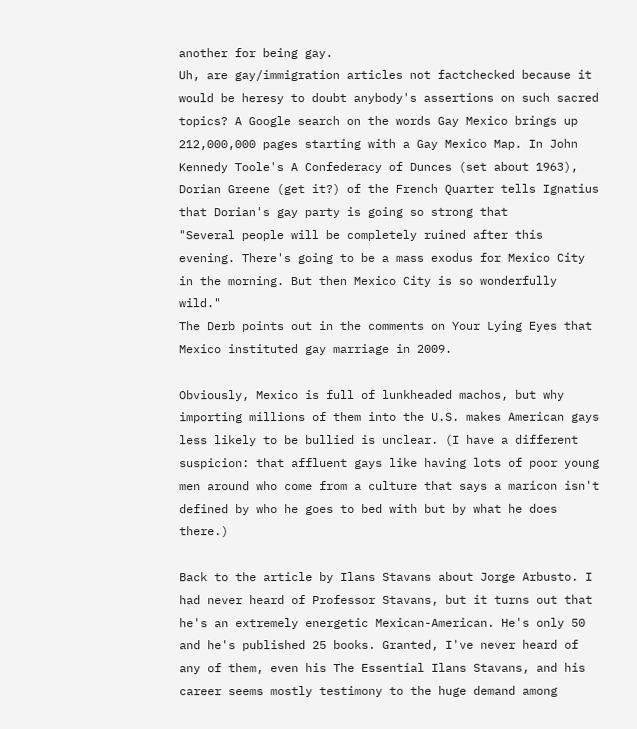another for being gay.
Uh, are gay/immigration articles not factchecked because it would be heresy to doubt anybody's assertions on such sacred topics? A Google search on the words Gay Mexico brings up 212,000,000 pages starting with a Gay Mexico Map. In John Kennedy Toole's A Confederacy of Dunces (set about 1963), Dorian Greene (get it?) of the French Quarter tells Ignatius that Dorian's gay party is going so strong that
"Several people will be completely ruined after this evening. There's going to be a mass exodus for Mexico City in the morning. But then Mexico City is so wonderfully wild."
The Derb points out in the comments on Your Lying Eyes that Mexico instituted gay marriage in 2009.

Obviously, Mexico is full of lunkheaded machos, but why importing millions of them into the U.S. makes American gays less likely to be bullied is unclear. (I have a different suspicion: that affluent gays like having lots of poor young men around who come from a culture that says a maricon isn't defined by who he goes to bed with but by what he does there.)

Back to the article by Ilans Stavans about Jorge Arbusto. I had never heard of Professor Stavans, but it turns out that he's an extremely energetic Mexican-American. He's only 50 and he's published 25 books. Granted, I've never heard of any of them, even his The Essential Ilans Stavans, and his career seems mostly testimony to the huge demand among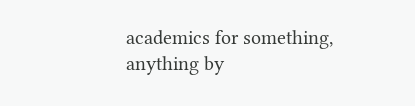academics for something, anything by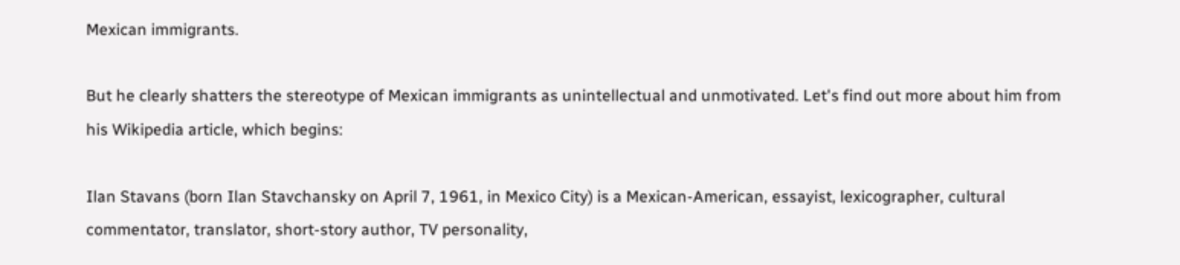Mexican immigrants.

But he clearly shatters the stereotype of Mexican immigrants as unintellectual and unmotivated. Let's find out more about him from his Wikipedia article, which begins:

Ilan Stavans (born Ilan Stavchansky on April 7, 1961, in Mexico City) is a Mexican-American, essayist, lexicographer, cultural commentator, translator, short-story author, TV personality,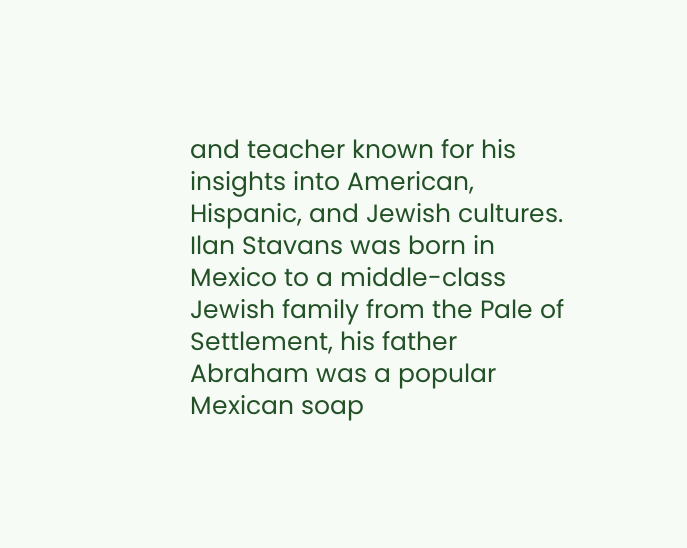and teacher known for his insights into American, Hispanic, and Jewish cultures.
Ilan Stavans was born in Mexico to a middle-class Jewish family from the Pale of Settlement, his father Abraham was a popular Mexican soap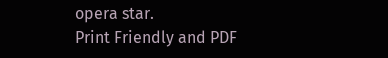opera star.
Print Friendly and PDF